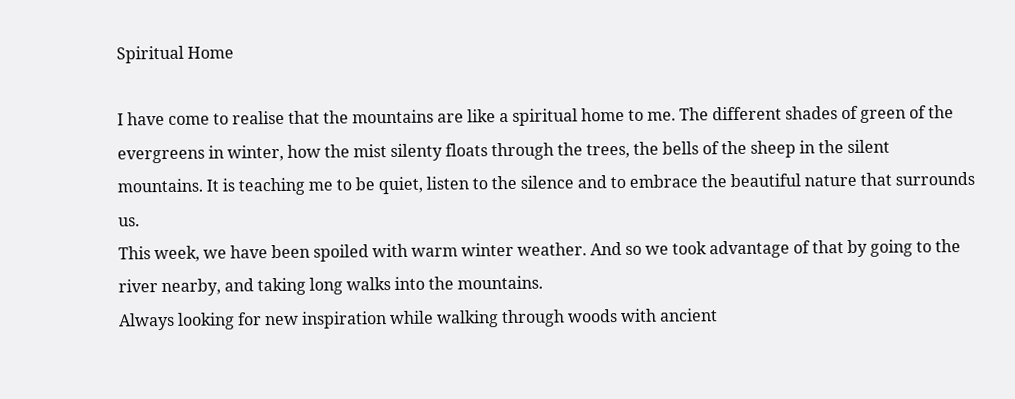Spiritual Home

I have come to realise that the mountains are like a spiritual home to me. The different shades of green of the evergreens in winter, how the mist silenty floats through the trees, the bells of the sheep in the silent mountains. It is teaching me to be quiet, listen to the silence and to embrace the beautiful nature that surrounds us.
This week, we have been spoiled with warm winter weather. And so we took advantage of that by going to the river nearby, and taking long walks into the mountains.
Always looking for new inspiration while walking through woods with ancient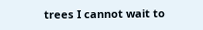trees I cannot wait to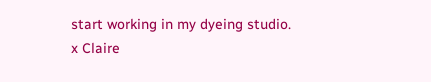start working in my dyeing studio.
x Claire